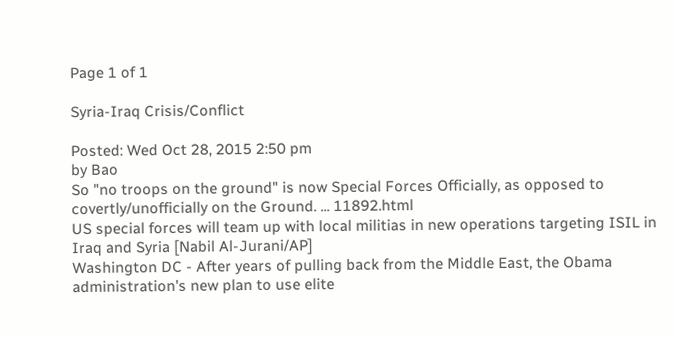Page 1 of 1

Syria-Iraq Crisis/Conflict

Posted: Wed Oct 28, 2015 2:50 pm
by Bao
So "no troops on the ground" is now Special Forces Officially, as opposed to covertly/unofficially on the Ground. ... 11892.html
US special forces will team up with local militias in new operations targeting ISIL in Iraq and Syria [Nabil Al-Jurani/AP]
Washington DC - After years of pulling back from the Middle East, the Obama administration's new plan to use elite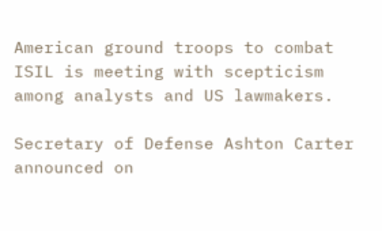American ground troops to combat ISIL is meeting with scepticism among analysts and US lawmakers.

Secretary of Defense Ashton Carter announced on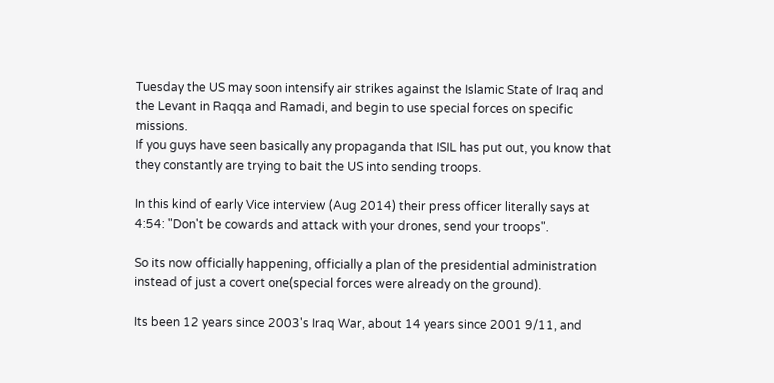Tuesday the US may soon intensify air strikes against the Islamic State of Iraq and the Levant in Raqqa and Ramadi, and begin to use special forces on specific missions.
If you guys have seen basically any propaganda that ISIL has put out, you know that they constantly are trying to bait the US into sending troops.

In this kind of early Vice interview (Aug 2014) their press officer literally says at 4:54: "Don't be cowards and attack with your drones, send your troops".

So its now officially happening, officially a plan of the presidential administration instead of just a covert one(special forces were already on the ground).

Its been 12 years since 2003's Iraq War, about 14 years since 2001 9/11, and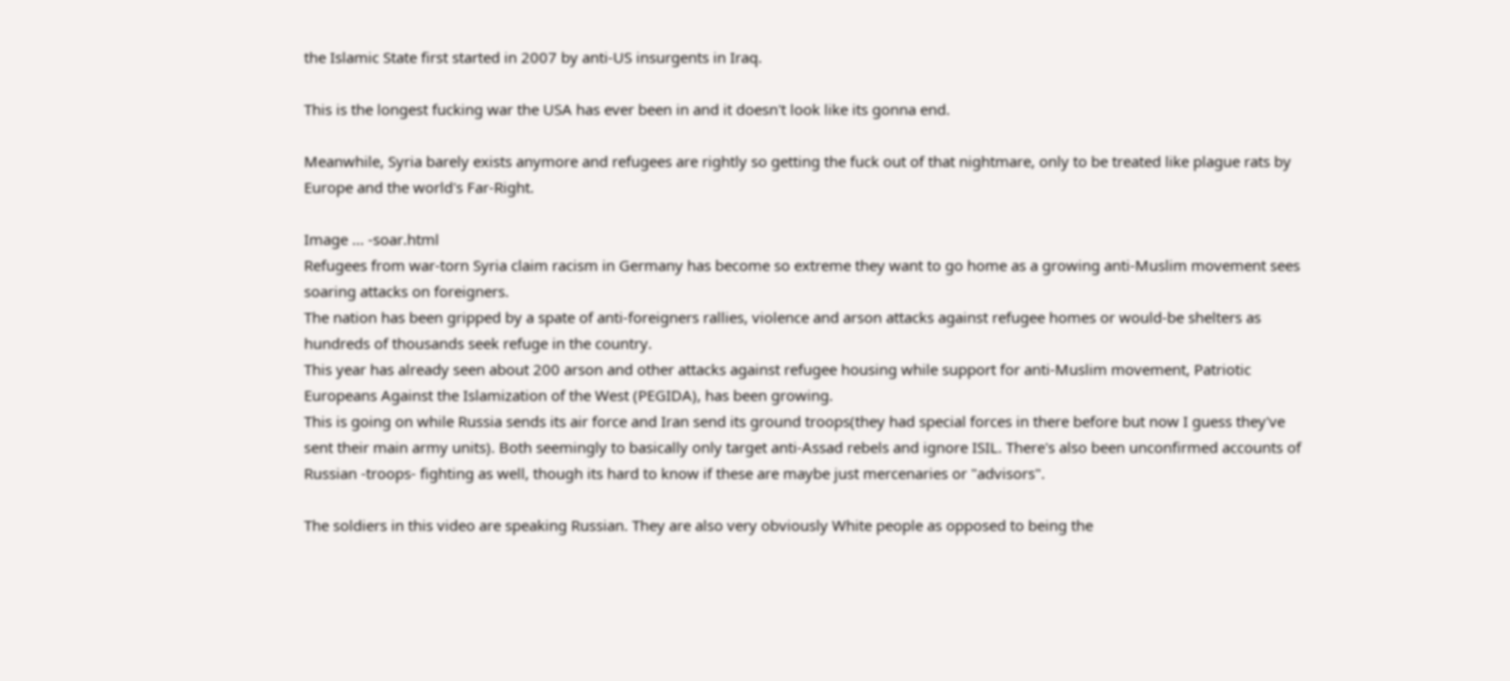the Islamic State first started in 2007 by anti-US insurgents in Iraq.

This is the longest fucking war the USA has ever been in and it doesn't look like its gonna end.

Meanwhile, Syria barely exists anymore and refugees are rightly so getting the fuck out of that nightmare, only to be treated like plague rats by Europe and the world's Far-Right.

Image ... -soar.html
Refugees from war-torn Syria claim racism in Germany has become so extreme they want to go home as a growing anti-Muslim movement sees soaring attacks on foreigners.
The nation has been gripped by a spate of anti-foreigners rallies, violence and arson attacks against refugee homes or would-be shelters as hundreds of thousands seek refuge in the country.
This year has already seen about 200 arson and other attacks against refugee housing while support for anti-Muslim movement, Patriotic Europeans Against the Islamization of the West (PEGIDA), has been growing.
This is going on while Russia sends its air force and Iran send its ground troops(they had special forces in there before but now I guess they've sent their main army units). Both seemingly to basically only target anti-Assad rebels and ignore ISIL. There's also been unconfirmed accounts of Russian -troops- fighting as well, though its hard to know if these are maybe just mercenaries or "advisors".

The soldiers in this video are speaking Russian. They are also very obviously White people as opposed to being the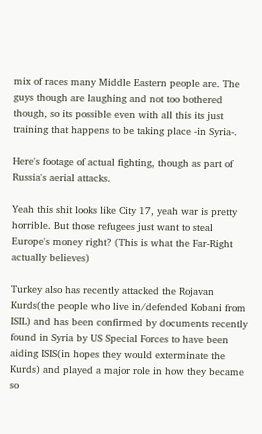mix of races many Middle Eastern people are. The guys though are laughing and not too bothered though, so its possible even with all this its just training that happens to be taking place -in Syria-.

Here's footage of actual fighting, though as part of Russia's aerial attacks.

Yeah this shit looks like City 17, yeah war is pretty horrible. But those refugees just want to steal Europe's money right? (This is what the Far-Right actually believes)

Turkey also has recently attacked the Rojavan Kurds(the people who live in/defended Kobani from ISIL) and has been confirmed by documents recently found in Syria by US Special Forces to have been aiding ISIS(in hopes they would exterminate the Kurds) and played a major role in how they became so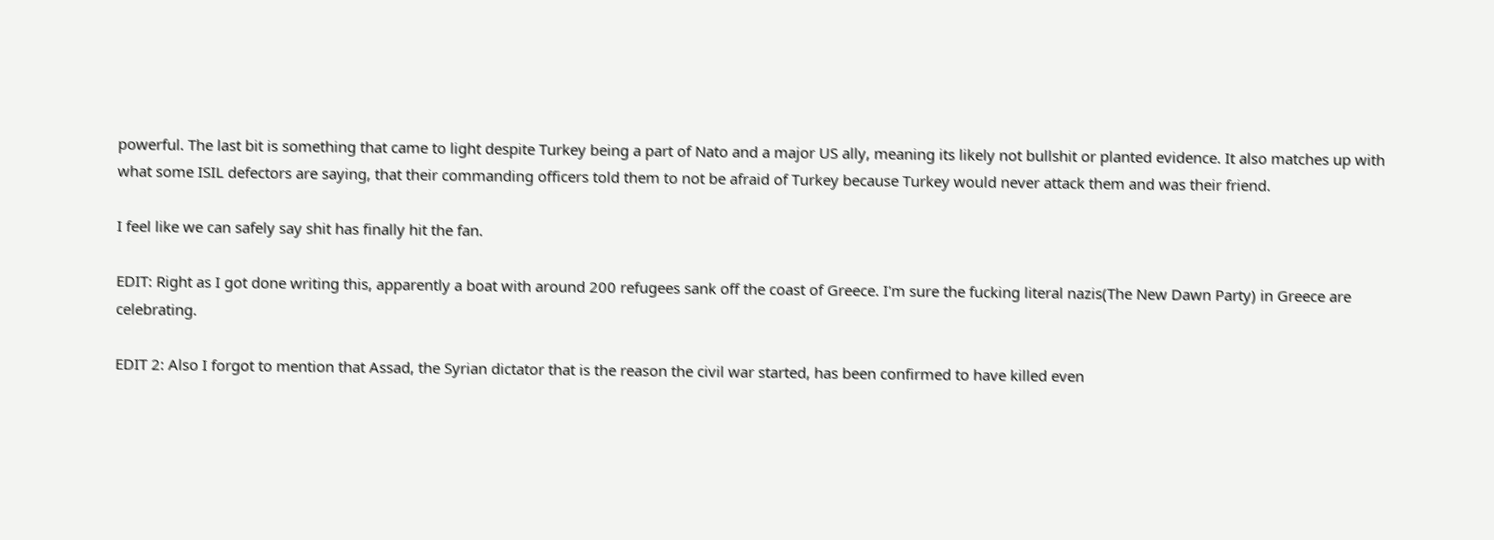powerful. The last bit is something that came to light despite Turkey being a part of Nato and a major US ally, meaning its likely not bullshit or planted evidence. It also matches up with what some ISIL defectors are saying, that their commanding officers told them to not be afraid of Turkey because Turkey would never attack them and was their friend.

I feel like we can safely say shit has finally hit the fan.

EDIT: Right as I got done writing this, apparently a boat with around 200 refugees sank off the coast of Greece. I'm sure the fucking literal nazis(The New Dawn Party) in Greece are celebrating.

EDIT 2: Also I forgot to mention that Assad, the Syrian dictator that is the reason the civil war started, has been confirmed to have killed even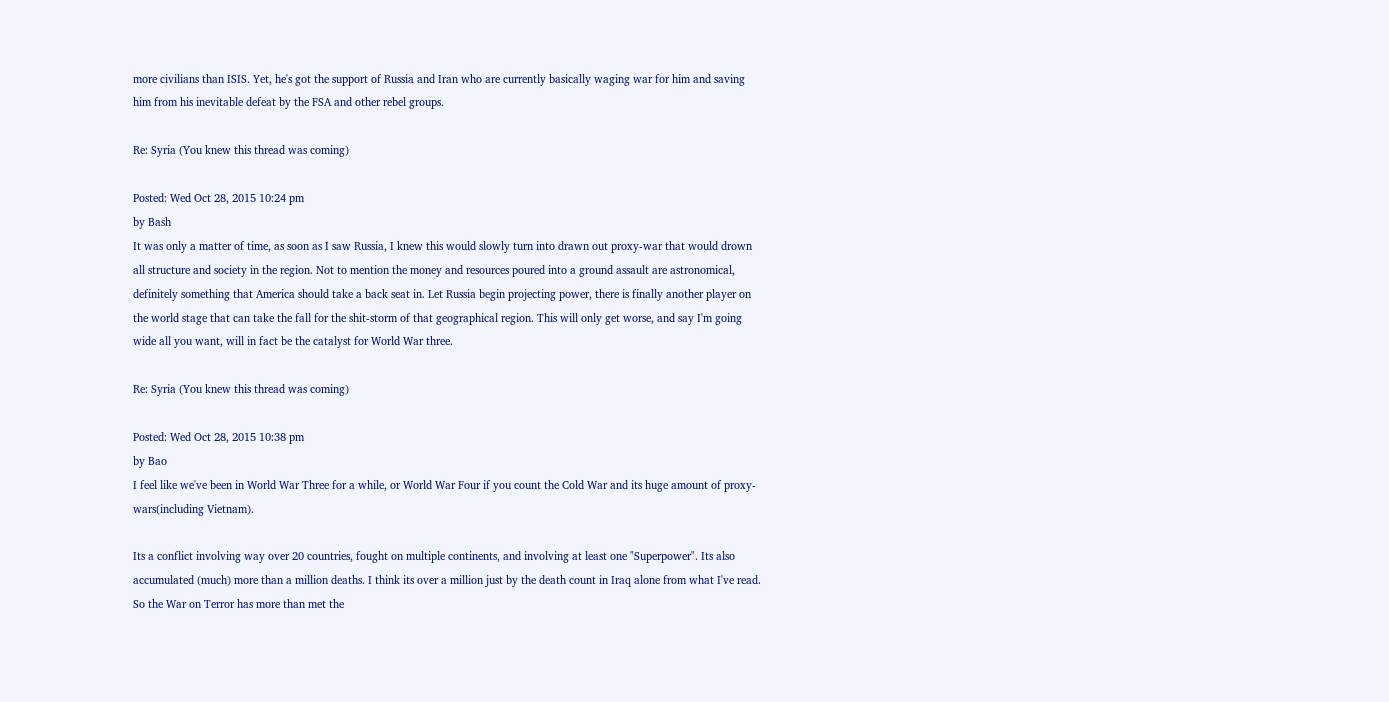more civilians than ISIS. Yet, he's got the support of Russia and Iran who are currently basically waging war for him and saving him from his inevitable defeat by the FSA and other rebel groups.

Re: Syria (You knew this thread was coming)

Posted: Wed Oct 28, 2015 10:24 pm
by Bash
It was only a matter of time, as soon as I saw Russia, I knew this would slowly turn into drawn out proxy-war that would drown all structure and society in the region. Not to mention the money and resources poured into a ground assault are astronomical, definitely something that America should take a back seat in. Let Russia begin projecting power, there is finally another player on the world stage that can take the fall for the shit-storm of that geographical region. This will only get worse, and say I'm going wide all you want, will in fact be the catalyst for World War three.

Re: Syria (You knew this thread was coming)

Posted: Wed Oct 28, 2015 10:38 pm
by Bao
I feel like we've been in World War Three for a while, or World War Four if you count the Cold War and its huge amount of proxy-wars(including Vietnam).

Its a conflict involving way over 20 countries, fought on multiple continents, and involving at least one "Superpower". Its also accumulated (much) more than a million deaths. I think its over a million just by the death count in Iraq alone from what I've read. So the War on Terror has more than met the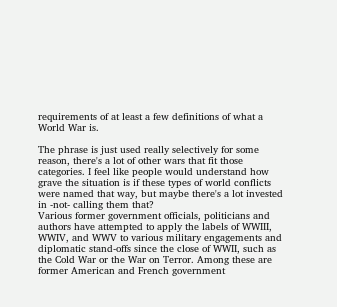requirements of at least a few definitions of what a World War is.

The phrase is just used really selectively for some reason, there's a lot of other wars that fit those categories. I feel like people would understand how grave the situation is if these types of world conflicts were named that way, but maybe there's a lot invested in -not- calling them that?
Various former government officials, politicians and authors have attempted to apply the labels of WWIII, WWIV, and WWV to various military engagements and diplomatic stand-offs since the close of WWII, such as the Cold War or the War on Terror. Among these are former American and French government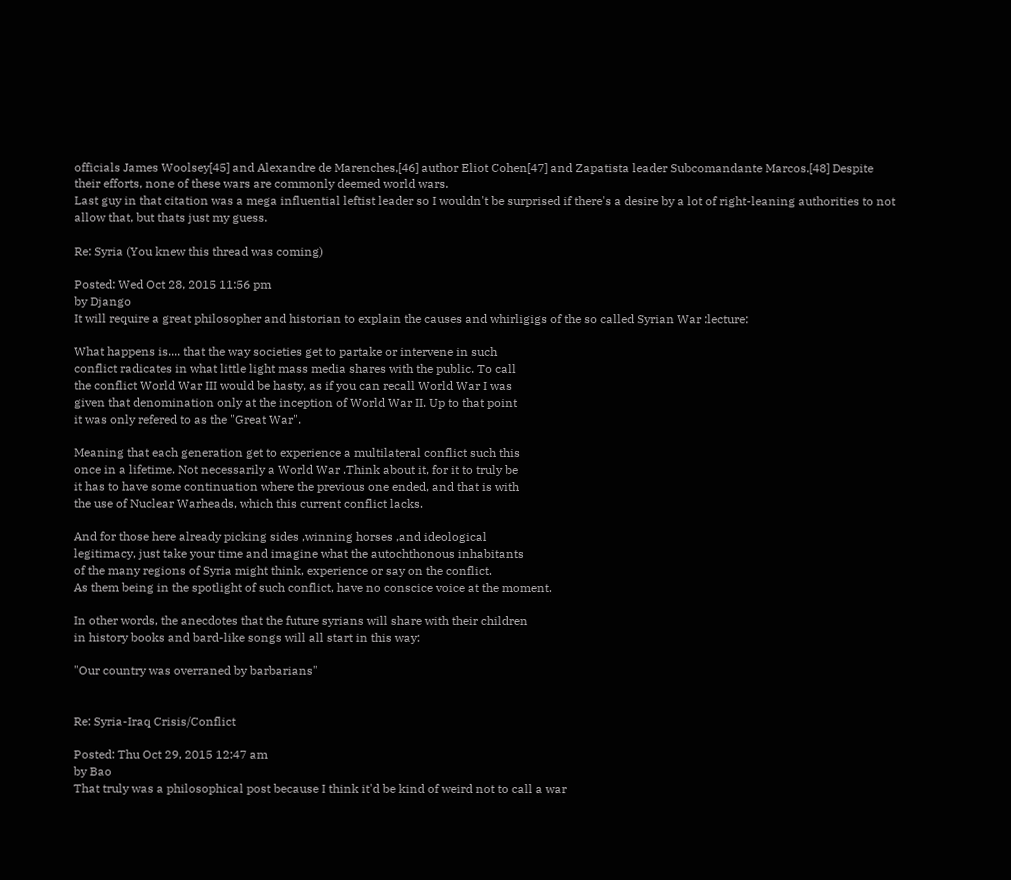officials James Woolsey[45] and Alexandre de Marenches,[46] author Eliot Cohen[47] and Zapatista leader Subcomandante Marcos.[48] Despite their efforts, none of these wars are commonly deemed world wars.
Last guy in that citation was a mega influential leftist leader so I wouldn't be surprised if there's a desire by a lot of right-leaning authorities to not allow that, but thats just my guess.

Re: Syria (You knew this thread was coming)

Posted: Wed Oct 28, 2015 11:56 pm
by Django
It will require a great philosopher and historian to explain the causes and whirligigs of the so called Syrian War :lecture:

What happens is.... that the way societies get to partake or intervene in such
conflict radicates in what little light mass media shares with the public. To call
the conflict World War III would be hasty, as if you can recall World War I was
given that denomination only at the inception of World War II. Up to that point
it was only refered to as the "Great War".

Meaning that each generation get to experience a multilateral conflict such this
once in a lifetime. Not necessarily a World War .Think about it, for it to truly be
it has to have some continuation where the previous one ended, and that is with
the use of Nuclear Warheads, which this current conflict lacks.

And for those here already picking sides ,winning horses ,and ideological
legitimacy, just take your time and imagine what the autochthonous inhabitants
of the many regions of Syria might think, experience or say on the conflict.
As them being in the spotlight of such conflict, have no conscice voice at the moment.

In other words, the anecdotes that the future syrians will share with their children
in history books and bard-like songs will all start in this way:

"Our country was overraned by barbarians"


Re: Syria-Iraq Crisis/Conflict

Posted: Thu Oct 29, 2015 12:47 am
by Bao
That truly was a philosophical post because I think it'd be kind of weird not to call a war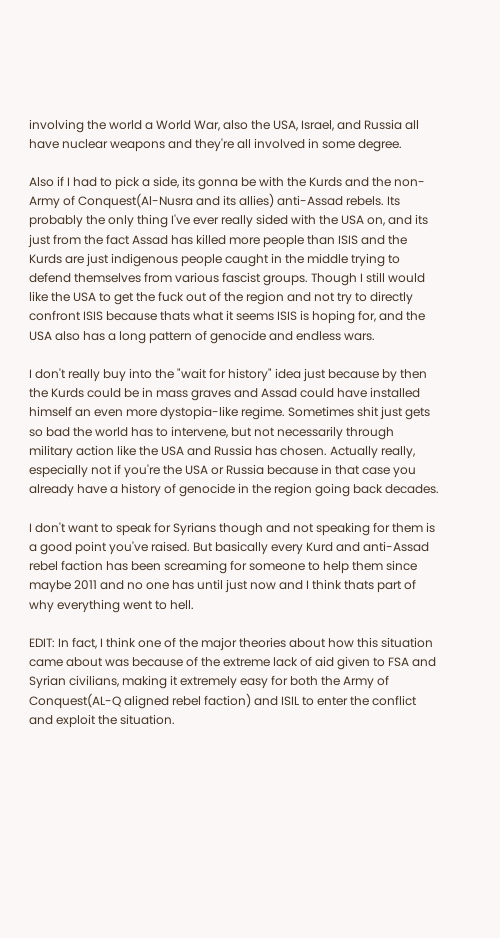involving the world a World War, also the USA, Israel, and Russia all have nuclear weapons and they're all involved in some degree.

Also if I had to pick a side, its gonna be with the Kurds and the non-Army of Conquest(Al-Nusra and its allies) anti-Assad rebels. Its probably the only thing I've ever really sided with the USA on, and its just from the fact Assad has killed more people than ISIS and the Kurds are just indigenous people caught in the middle trying to defend themselves from various fascist groups. Though I still would like the USA to get the fuck out of the region and not try to directly confront ISIS because thats what it seems ISIS is hoping for, and the USA also has a long pattern of genocide and endless wars.

I don't really buy into the "wait for history" idea just because by then the Kurds could be in mass graves and Assad could have installed himself an even more dystopia-like regime. Sometimes shit just gets so bad the world has to intervene, but not necessarily through military action like the USA and Russia has chosen. Actually really, especially not if you're the USA or Russia because in that case you already have a history of genocide in the region going back decades.

I don't want to speak for Syrians though and not speaking for them is a good point you've raised. But basically every Kurd and anti-Assad rebel faction has been screaming for someone to help them since maybe 2011 and no one has until just now and I think thats part of why everything went to hell.

EDIT: In fact, I think one of the major theories about how this situation came about was because of the extreme lack of aid given to FSA and Syrian civilians, making it extremely easy for both the Army of Conquest(AL-Q aligned rebel faction) and ISIL to enter the conflict and exploit the situation.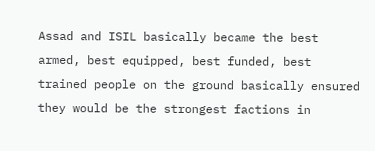Assad and ISIL basically became the best armed, best equipped, best funded, best trained people on the ground basically ensured they would be the strongest factions in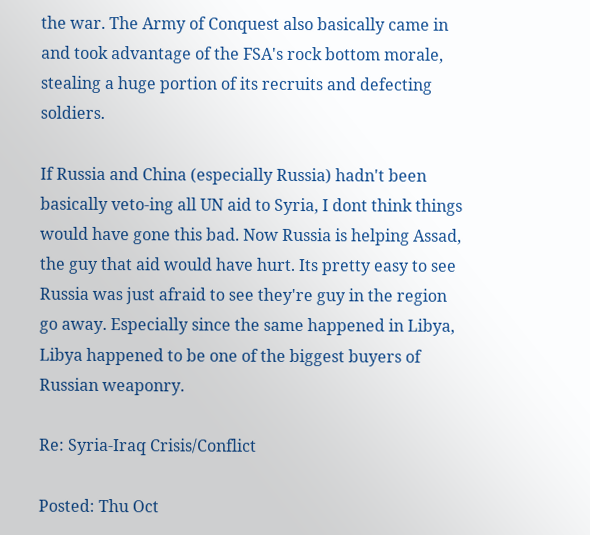the war. The Army of Conquest also basically came in and took advantage of the FSA's rock bottom morale, stealing a huge portion of its recruits and defecting soldiers.

If Russia and China (especially Russia) hadn't been basically veto-ing all UN aid to Syria, I dont think things would have gone this bad. Now Russia is helping Assad, the guy that aid would have hurt. Its pretty easy to see Russia was just afraid to see they're guy in the region go away. Especially since the same happened in Libya, Libya happened to be one of the biggest buyers of Russian weaponry.

Re: Syria-Iraq Crisis/Conflict

Posted: Thu Oct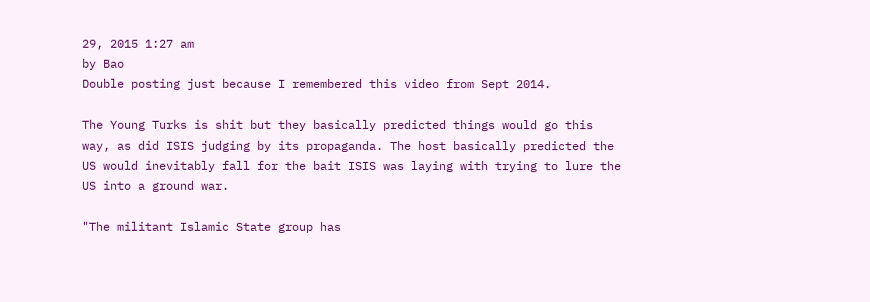29, 2015 1:27 am
by Bao
Double posting just because I remembered this video from Sept 2014.

The Young Turks is shit but they basically predicted things would go this way, as did ISIS judging by its propaganda. The host basically predicted the US would inevitably fall for the bait ISIS was laying with trying to lure the US into a ground war.

"The militant Islamic State group has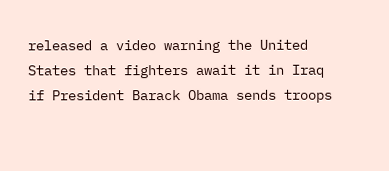released a video warning the United States that fighters await it in Iraq if President Barack Obama sends troops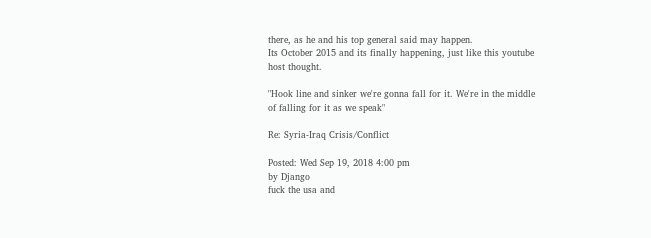there, as he and his top general said may happen.
Its October 2015 and its finally happening, just like this youtube host thought.

"Hook line and sinker we're gonna fall for it. We're in the middle of falling for it as we speak"

Re: Syria-Iraq Crisis/Conflict

Posted: Wed Sep 19, 2018 4:00 pm
by Django
fuck the usa and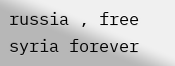russia , free syria forever